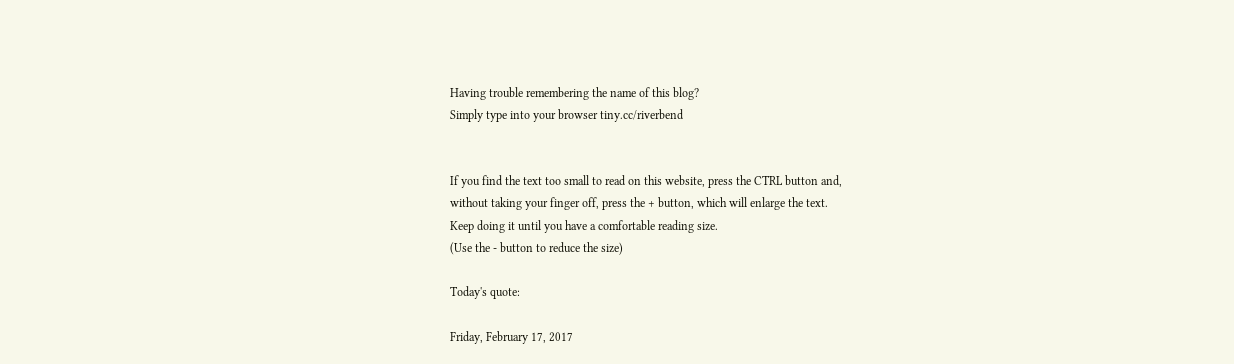Having trouble remembering the name of this blog?
Simply type into your browser tiny.cc/riverbend


If you find the text too small to read on this website, press the CTRL button and,
without taking your finger off, press the + button, which will enlarge the text.
Keep doing it until you have a comfortable reading size.
(Use the - button to reduce the size)

Today's quote:

Friday, February 17, 2017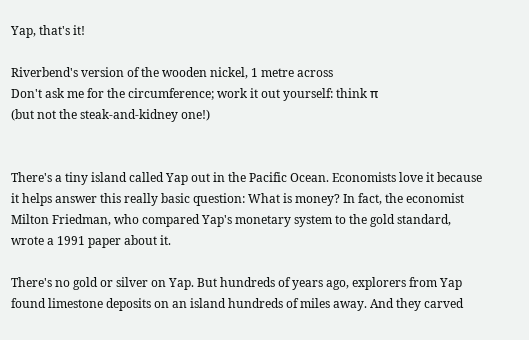Yap, that's it!

Riverbend's version of the wooden nickel, 1 metre across
Don't ask me for the circumference; work it out yourself: think π
(but not the steak-and-kidney one!)


There's a tiny island called Yap out in the Pacific Ocean. Economists love it because it helps answer this really basic question: What is money? In fact, the economist Milton Friedman, who compared Yap's monetary system to the gold standard, wrote a 1991 paper about it.

There's no gold or silver on Yap. But hundreds of years ago, explorers from Yap found limestone deposits on an island hundreds of miles away. And they carved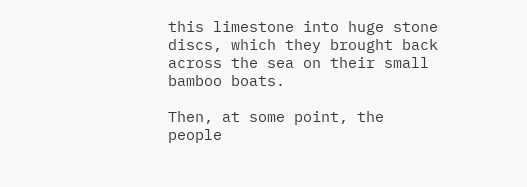this limestone into huge stone discs, which they brought back across the sea on their small bamboo boats.

Then, at some point, the people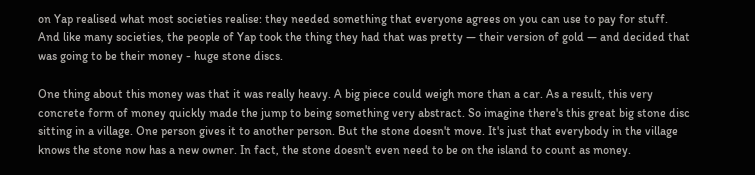on Yap realised what most societies realise: they needed something that everyone agrees on you can use to pay for stuff. And like many societies, the people of Yap took the thing they had that was pretty — their version of gold — and decided that was going to be their money - huge stone discs.

One thing about this money was that it was really heavy. A big piece could weigh more than a car. As a result, this very concrete form of money quickly made the jump to being something very abstract. So imagine there's this great big stone disc sitting in a village. One person gives it to another person. But the stone doesn't move. It's just that everybody in the village knows the stone now has a new owner. In fact, the stone doesn't even need to be on the island to count as money.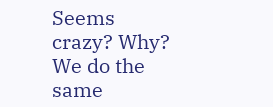Seems crazy? Why? We do the same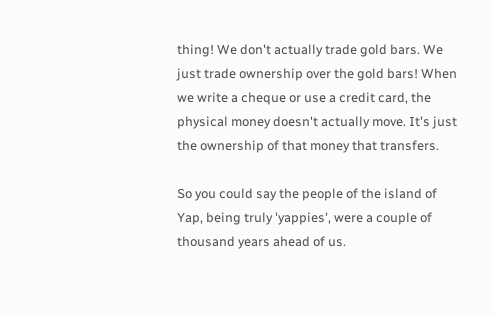thing! We don't actually trade gold bars. We just trade ownership over the gold bars! When we write a cheque or use a credit card, the physical money doesn't actually move. It's just the ownership of that money that transfers.

So you could say the people of the island of Yap, being truly 'yappies', were a couple of thousand years ahead of us.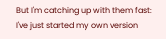But I'm catching up with them fast: I've just started my own version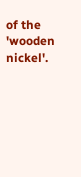of the 'wooden nickel'.